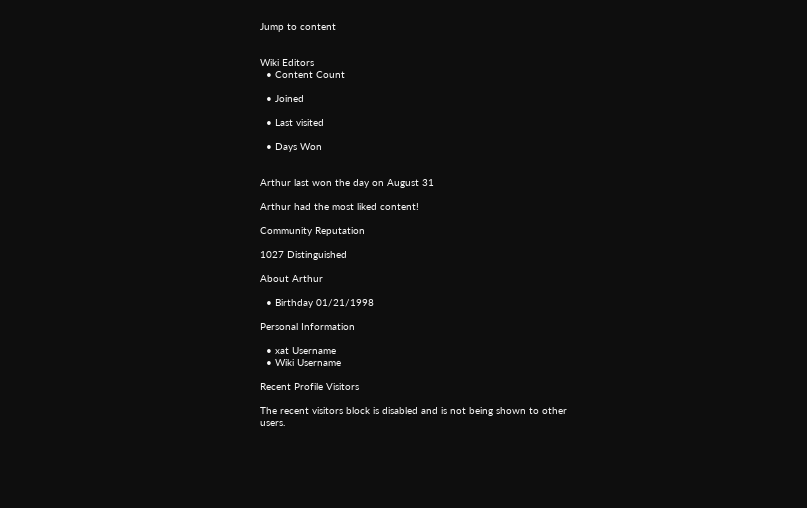Jump to content


Wiki Editors
  • Content Count

  • Joined

  • Last visited

  • Days Won


Arthur last won the day on August 31

Arthur had the most liked content!

Community Reputation

1027 Distinguished

About Arthur

  • Birthday 01/21/1998

Personal Information

  • xat Username
  • Wiki Username

Recent Profile Visitors

The recent visitors block is disabled and is not being shown to other users.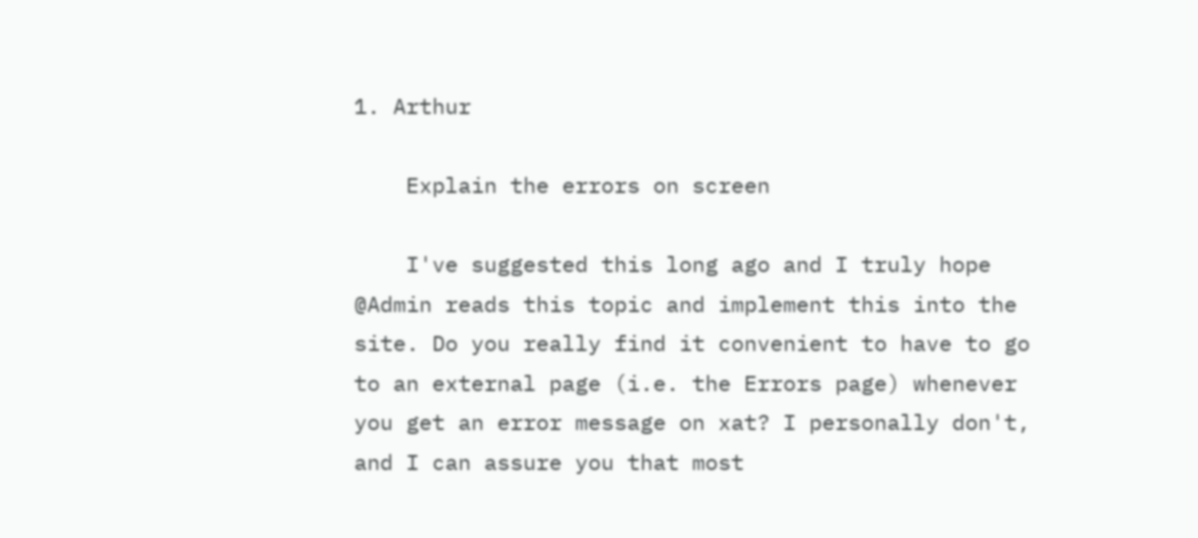1. Arthur

    Explain the errors on screen

    I've suggested this long ago and I truly hope @Admin reads this topic and implement this into the site. Do you really find it convenient to have to go to an external page (i.e. the Errors page) whenever you get an error message on xat? I personally don't, and I can assure you that most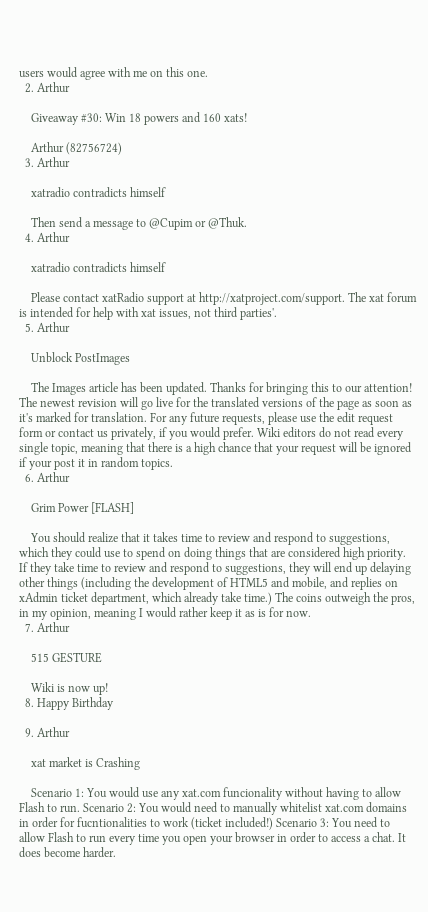users would agree with me on this one.
  2. Arthur

    Giveaway #30: Win 18 powers and 160 xats!

    Arthur (82756724)
  3. Arthur

    xatradio contradicts himself

    Then send a message to @Cupim or @Thuk.
  4. Arthur

    xatradio contradicts himself

    Please contact xatRadio support at http://xatproject.com/support. The xat forum is intended for help with xat issues, not third parties'.
  5. Arthur

    Unblock PostImages

    The Images article has been updated. Thanks for bringing this to our attention! The newest revision will go live for the translated versions of the page as soon as it's marked for translation. For any future requests, please use the edit request form or contact us privately, if you would prefer. Wiki editors do not read every single topic, meaning that there is a high chance that your request will be ignored if your post it in random topics.
  6. Arthur

    Grim Power [FLASH]

    You should realize that it takes time to review and respond to suggestions, which they could use to spend on doing things that are considered high priority. If they take time to review and respond to suggestions, they will end up delaying other things (including the development of HTML5 and mobile, and replies on xAdmin ticket department, which already take time.) The coins outweigh the pros, in my opinion, meaning I would rather keep it as is for now.
  7. Arthur

    515 GESTURE

    Wiki is now up!
  8. Happy Birthday

  9. Arthur

    xat market is Crashing

    Scenario 1: You would use any xat.com funcionality without having to allow Flash to run. Scenario 2: You would need to manually whitelist xat.com domains in order for fucntionalities to work (ticket included!) Scenario 3: You need to allow Flash to run every time you open your browser in order to access a chat. It does become harder.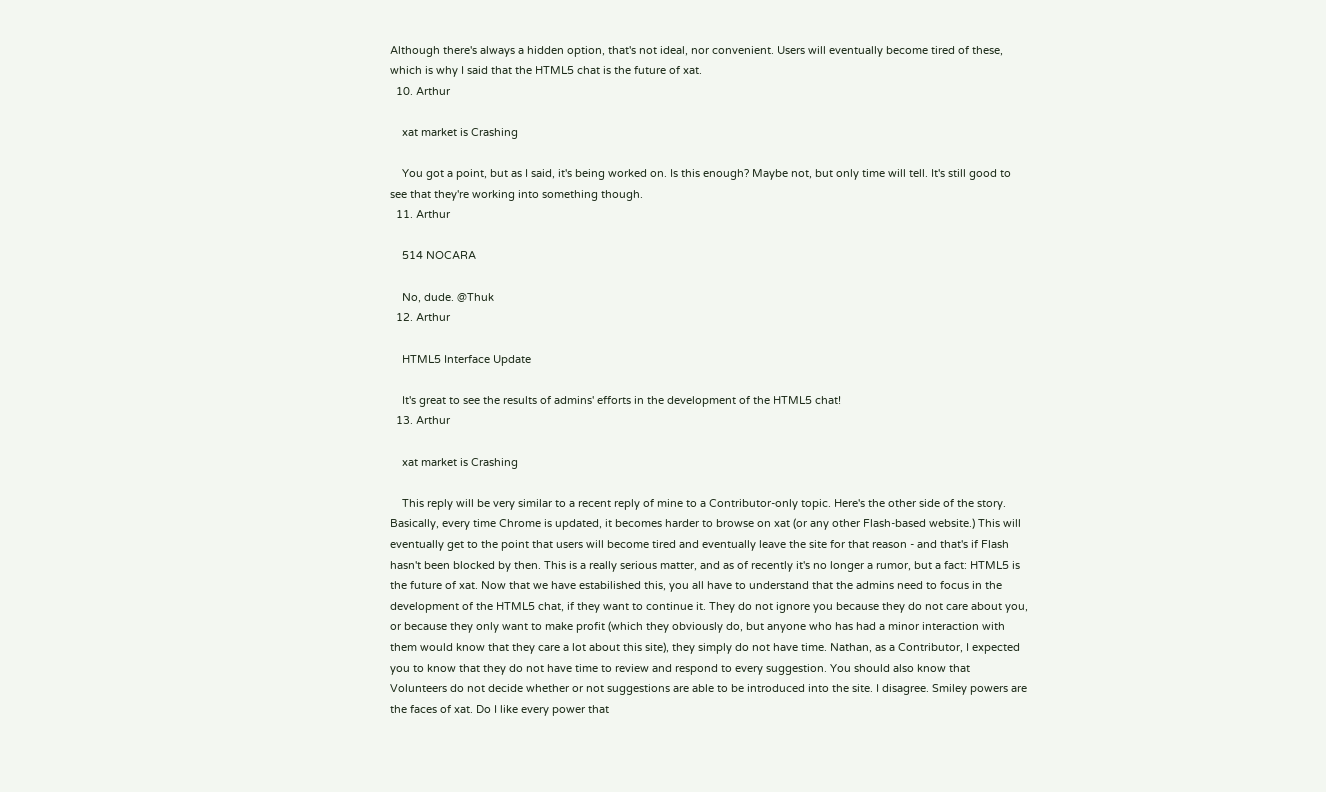Although there's always a hidden option, that's not ideal, nor convenient. Users will eventually become tired of these, which is why I said that the HTML5 chat is the future of xat.
  10. Arthur

    xat market is Crashing

    You got a point, but as I said, it's being worked on. Is this enough? Maybe not, but only time will tell. It's still good to see that they're working into something though.
  11. Arthur

    514 NOCARA

    No, dude. @Thuk
  12. Arthur

    HTML5 Interface Update

    It's great to see the results of admins' efforts in the development of the HTML5 chat!
  13. Arthur

    xat market is Crashing

    This reply will be very similar to a recent reply of mine to a Contributor-only topic. Here's the other side of the story. Basically, every time Chrome is updated, it becomes harder to browse on xat (or any other Flash-based website.) This will eventually get to the point that users will become tired and eventually leave the site for that reason - and that's if Flash hasn't been blocked by then. This is a really serious matter, and as of recently it's no longer a rumor, but a fact: HTML5 is the future of xat. Now that we have estabilished this, you all have to understand that the admins need to focus in the development of the HTML5 chat, if they want to continue it. They do not ignore you because they do not care about you, or because they only want to make profit (which they obviously do, but anyone who has had a minor interaction with them would know that they care a lot about this site), they simply do not have time. Nathan, as a Contributor, I expected you to know that they do not have time to review and respond to every suggestion. You should also know that Volunteers do not decide whether or not suggestions are able to be introduced into the site. I disagree. Smiley powers are the faces of xat. Do I like every power that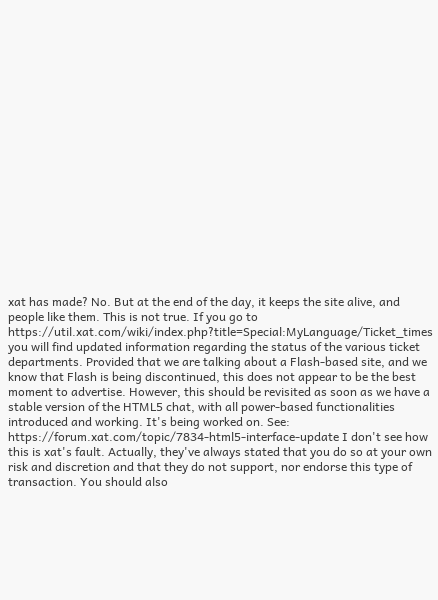xat has made? No. But at the end of the day, it keeps the site alive, and people like them. This is not true. If you go to https://util.xat.com/wiki/index.php?title=Special:MyLanguage/Ticket_times you will find updated information regarding the status of the various ticket departments. Provided that we are talking about a Flash-based site, and we know that Flash is being discontinued, this does not appear to be the best moment to advertise. However, this should be revisited as soon as we have a stable version of the HTML5 chat, with all power-based functionalities introduced and working. It's being worked on. See: https://forum.xat.com/topic/7834-html5-interface-update I don't see how this is xat's fault. Actually, they've always stated that you do so at your own risk and discretion and that they do not support, nor endorse this type of transaction. You should also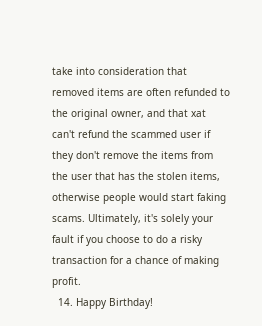take into consideration that removed items are often refunded to the original owner, and that xat can't refund the scammed user if they don't remove the items from the user that has the stolen items, otherwise people would start faking scams. Ultimately, it's solely your fault if you choose to do a risky transaction for a chance of making profit.
  14. Happy Birthday!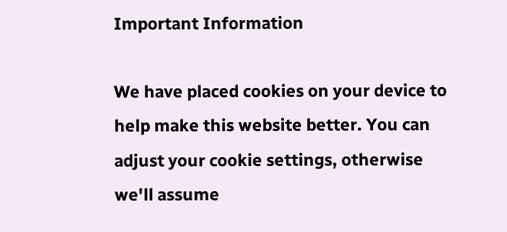Important Information

We have placed cookies on your device to help make this website better. You can adjust your cookie settings, otherwise we'll assume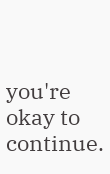you're okay to continue.